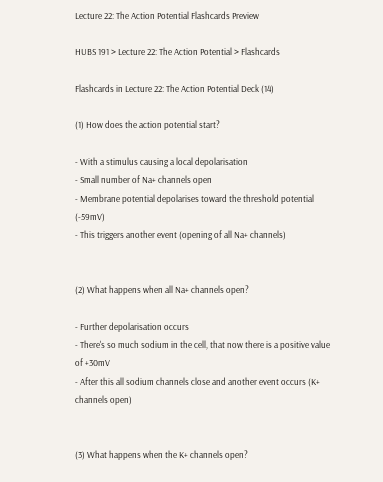Lecture 22: The Action Potential Flashcards Preview

HUBS 191 > Lecture 22: The Action Potential > Flashcards

Flashcards in Lecture 22: The Action Potential Deck (14)

(1) How does the action potential start?

- With a stimulus causing a local depolarisation
- Small number of Na+ channels open
- Membrane potential depolarises toward the threshold potential (-59mV)
- This triggers another event (opening of all Na+ channels)


(2) What happens when all Na+ channels open?

- Further depolarisation occurs
- There's so much sodium in the cell, that now there is a positive value of +30mV
- After this all sodium channels close and another event occurs (K+ channels open)


(3) What happens when the K+ channels open?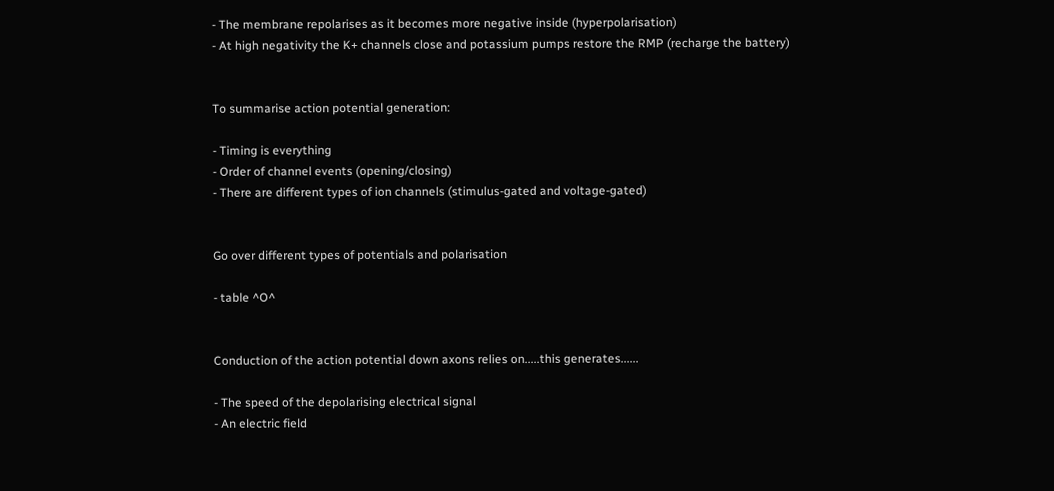- The membrane repolarises as it becomes more negative inside (hyperpolarisation)
- At high negativity the K+ channels close and potassium pumps restore the RMP (recharge the battery)


To summarise action potential generation:

- Timing is everything
- Order of channel events (opening/closing)
- There are different types of ion channels (stimulus-gated and voltage-gated)


Go over different types of potentials and polarisation

- table ^O^


Conduction of the action potential down axons relies on.....this generates......

- The speed of the depolarising electrical signal
- An electric field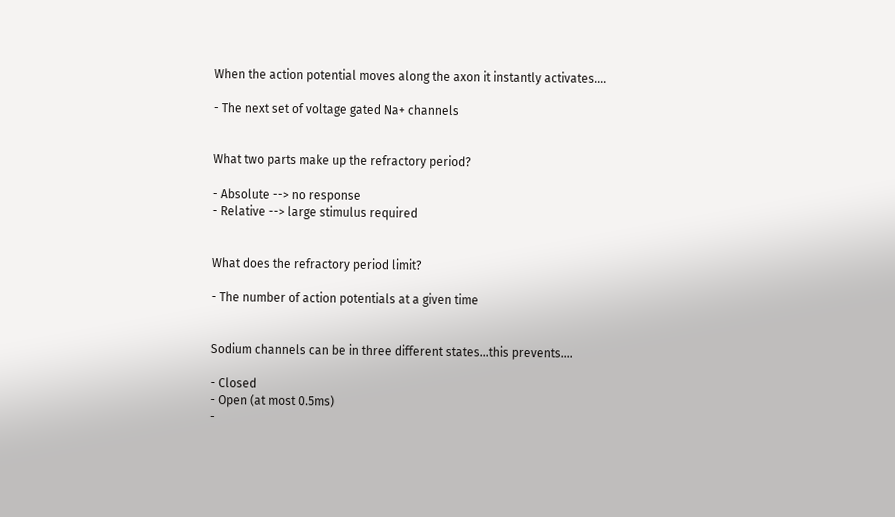When the action potential moves along the axon it instantly activates....

- The next set of voltage gated Na+ channels


What two parts make up the refractory period?

- Absolute --> no response
- Relative --> large stimulus required


What does the refractory period limit?

- The number of action potentials at a given time


Sodium channels can be in three different states...this prevents....

- Closed
- Open (at most 0.5ms)
-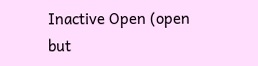Inactive Open (open but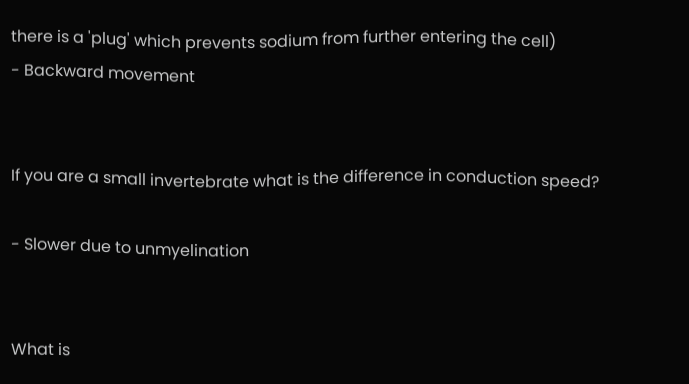there is a 'plug' which prevents sodium from further entering the cell)
- Backward movement


If you are a small invertebrate what is the difference in conduction speed?

- Slower due to unmyelination


What is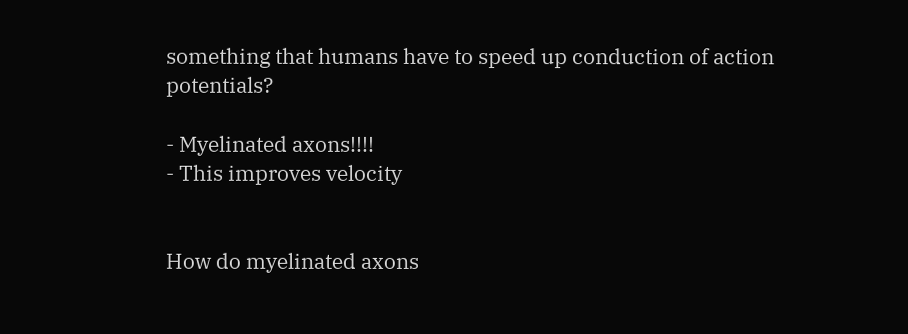something that humans have to speed up conduction of action potentials?

- Myelinated axons!!!!
- This improves velocity


How do myelinated axons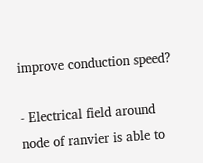improve conduction speed?

- Electrical field around node of ranvier is able to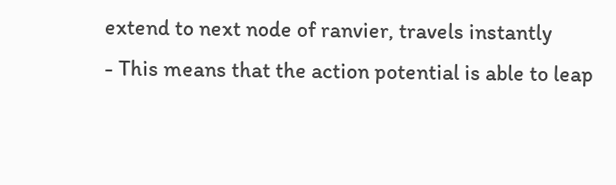extend to next node of ranvier, travels instantly
- This means that the action potential is able to leap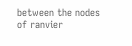between the nodes of ranvier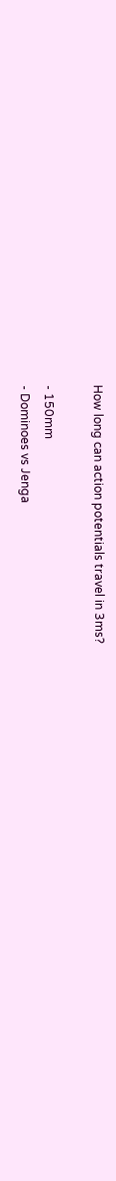How long can action potentials travel in 3ms?

- 150mm
- Dominoes vs Jenga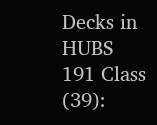Decks in HUBS 191 Class (39):